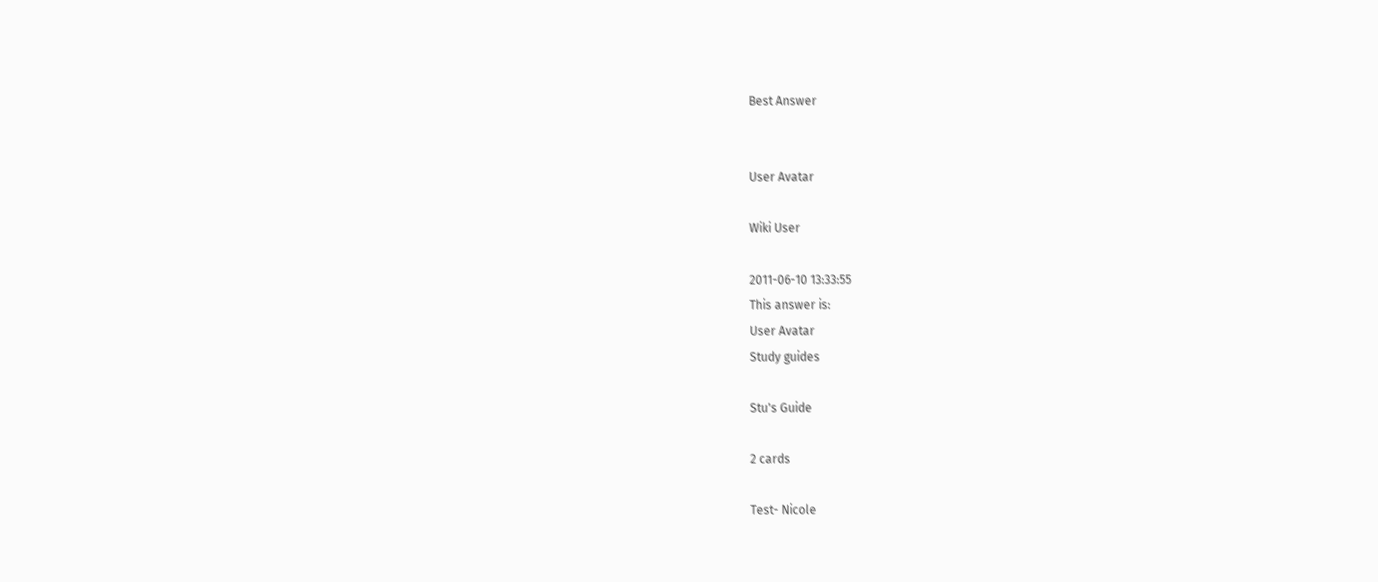Best Answer


User Avatar

Wiki User

2011-06-10 13:33:55
This answer is:
User Avatar
Study guides

Stu's Guide

2 cards

Test- Nicole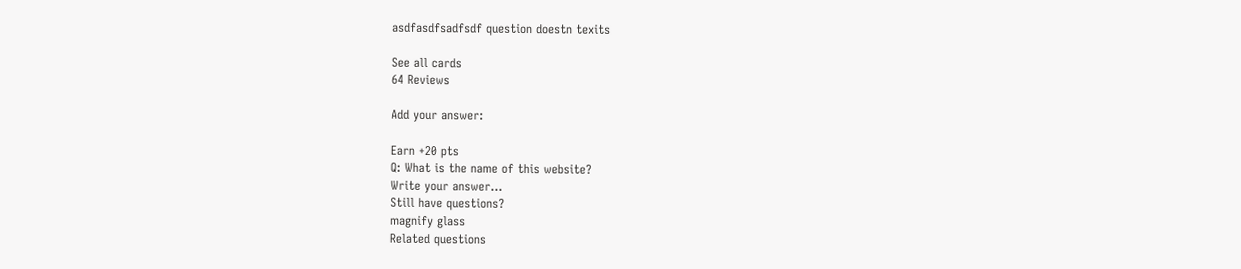asdfasdfsadfsdf question doestn texits

See all cards
64 Reviews

Add your answer:

Earn +20 pts
Q: What is the name of this website?
Write your answer...
Still have questions?
magnify glass
Related questions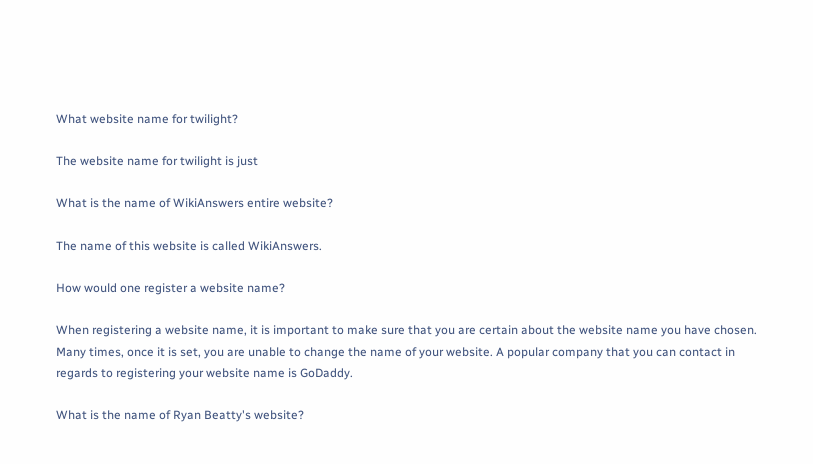What website name for twilight?

The website name for twilight is just

What is the name of WikiAnswers entire website?

The name of this website is called WikiAnswers.

How would one register a website name?

When registering a website name, it is important to make sure that you are certain about the website name you have chosen. Many times, once it is set, you are unable to change the name of your website. A popular company that you can contact in regards to registering your website name is GoDaddy.

What is the name of Ryan Beatty's website?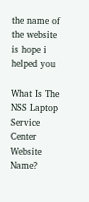the name of the website is hope i helped you

What Is The NSS Laptop Service Center Website Name?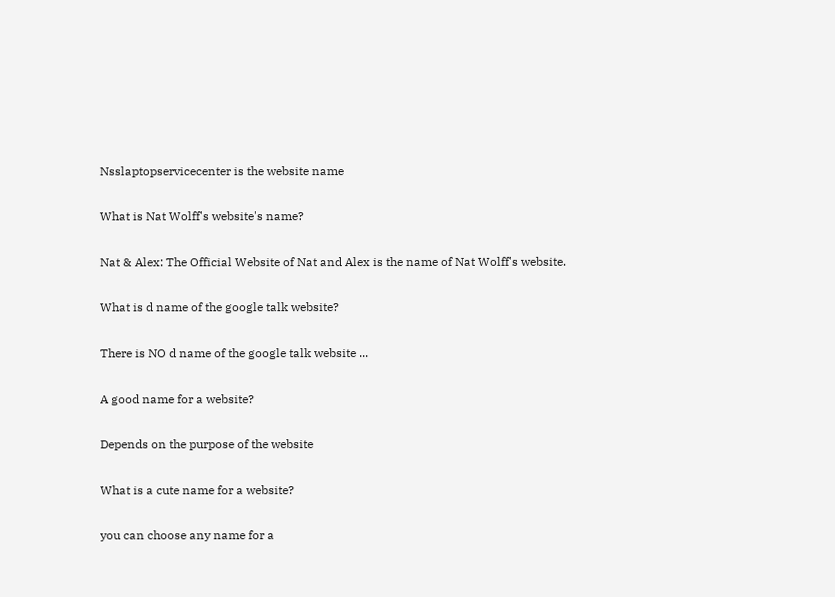Nsslaptopservicecenter is the website name

What is Nat Wolff's website's name?

Nat & Alex: The Official Website of Nat and Alex is the name of Nat Wolff's website.

What is d name of the google talk website?

There is NO d name of the google talk website ...

A good name for a website?

Depends on the purpose of the website

What is a cute name for a website?

you can choose any name for a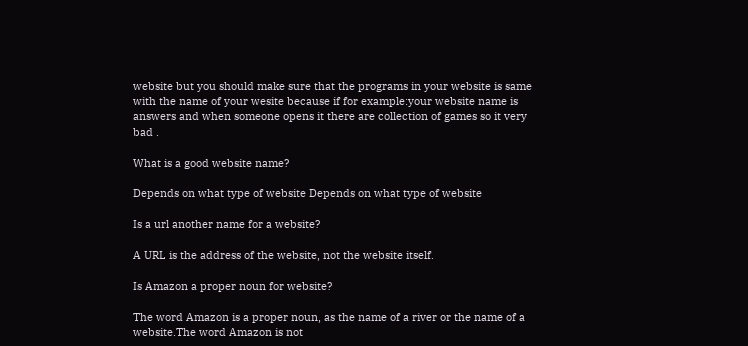website but you should make sure that the programs in your website is same with the name of your wesite because if for example:your website name is answers and when someone opens it there are collection of games so it very bad .

What is a good website name?

Depends on what type of website Depends on what type of website

Is a url another name for a website?

A URL is the address of the website, not the website itself.

Is Amazon a proper noun for website?

The word Amazon is a proper noun, as the name of a river or the name of a website.The word Amazon is not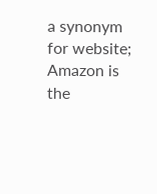a synonym for website; Amazon is the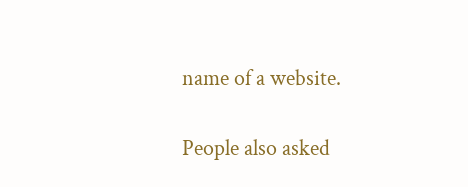name of a website.

People also asked